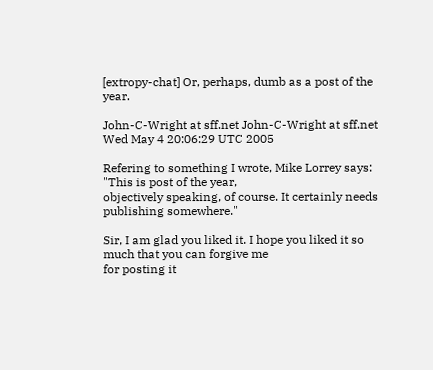[extropy-chat] Or, perhaps, dumb as a post of the year.

John-C-Wright at sff.net John-C-Wright at sff.net
Wed May 4 20:06:29 UTC 2005

Refering to something I wrote, Mike Lorrey says: "This is post of the year,
objectively speaking, of course. It certainly needs publishing somewhere."

Sir, I am glad you liked it. I hope you liked it so much that you can forgive me
for posting it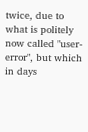twice, due to what is politely now called "user-error", but which
in days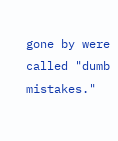gone by were called "dumb mistakes."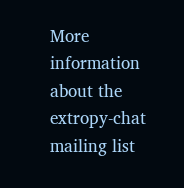More information about the extropy-chat mailing list